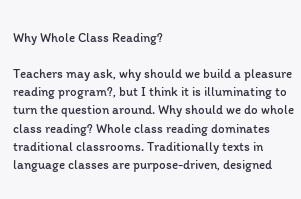Why Whole Class Reading?

Teachers may ask, why should we build a pleasure reading program?, but I think it is illuminating to turn the question around. Why should we do whole class reading? Whole class reading dominates traditional classrooms. Traditionally texts in language classes are purpose-driven, designed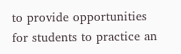to provide opportunities for students to practice an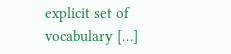explicit set of vocabulary […]